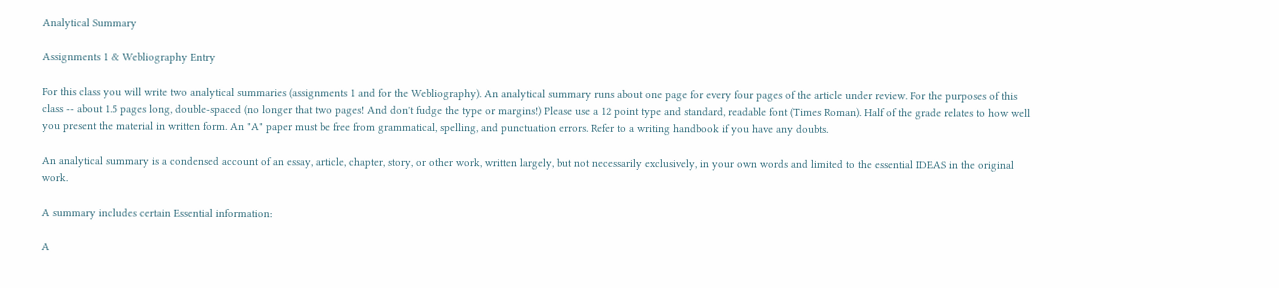Analytical Summary

Assignments 1 & Webliography Entry

For this class you will write two analytical summaries (assignments 1 and for the Webliography). An analytical summary runs about one page for every four pages of the article under review. For the purposes of this class -- about 1.5 pages long, double-spaced (no longer that two pages! And don't fudge the type or margins!) Please use a 12 point type and standard, readable font (Times Roman). Half of the grade relates to how well you present the material in written form. An "A" paper must be free from grammatical, spelling, and punctuation errors. Refer to a writing handbook if you have any doubts.

An analytical summary is a condensed account of an essay, article, chapter, story, or other work, written largely, but not necessarily exclusively, in your own words and limited to the essential IDEAS in the original work.

A summary includes certain Essential information:

A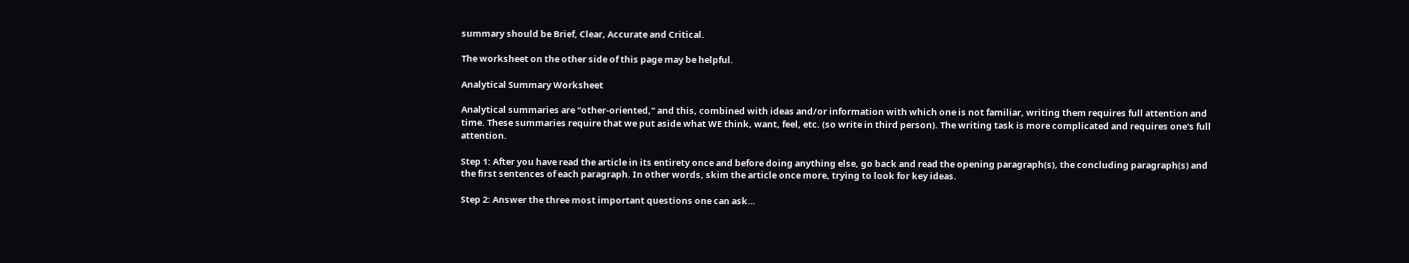summary should be Brief, Clear, Accurate and Critical.

The worksheet on the other side of this page may be helpful.

Analytical Summary Worksheet

Analytical summaries are "other-oriented," and this, combined with ideas and/or information with which one is not familiar, writing them requires full attention and time. These summaries require that we put aside what WE think, want, feel, etc. (so write in third person). The writing task is more complicated and requires one's full attention.

Step 1: After you have read the article in its entirety once and before doing anything else, go back and read the opening paragraph(s), the concluding paragraph(s) and the first sentences of each paragraph. In other words, skim the article once more, trying to look for key ideas.

Step 2: Answer the three most important questions one can ask…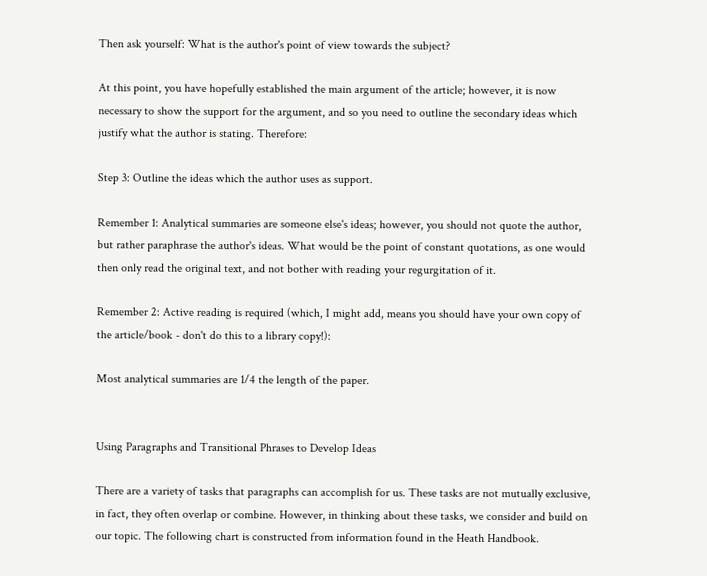Then ask yourself: What is the author's point of view towards the subject?

At this point, you have hopefully established the main argument of the article; however, it is now necessary to show the support for the argument, and so you need to outline the secondary ideas which justify what the author is stating. Therefore:

Step 3: Outline the ideas which the author uses as support.

Remember 1: Analytical summaries are someone else's ideas; however, you should not quote the author, but rather paraphrase the author's ideas. What would be the point of constant quotations, as one would then only read the original text, and not bother with reading your regurgitation of it.

Remember 2: Active reading is required (which, I might add, means you should have your own copy of the article/book - don't do this to a library copy!):

Most analytical summaries are 1/4 the length of the paper.


Using Paragraphs and Transitional Phrases to Develop Ideas

There are a variety of tasks that paragraphs can accomplish for us. These tasks are not mutually exclusive, in fact, they often overlap or combine. However, in thinking about these tasks, we consider and build on our topic. The following chart is constructed from information found in the Heath Handbook.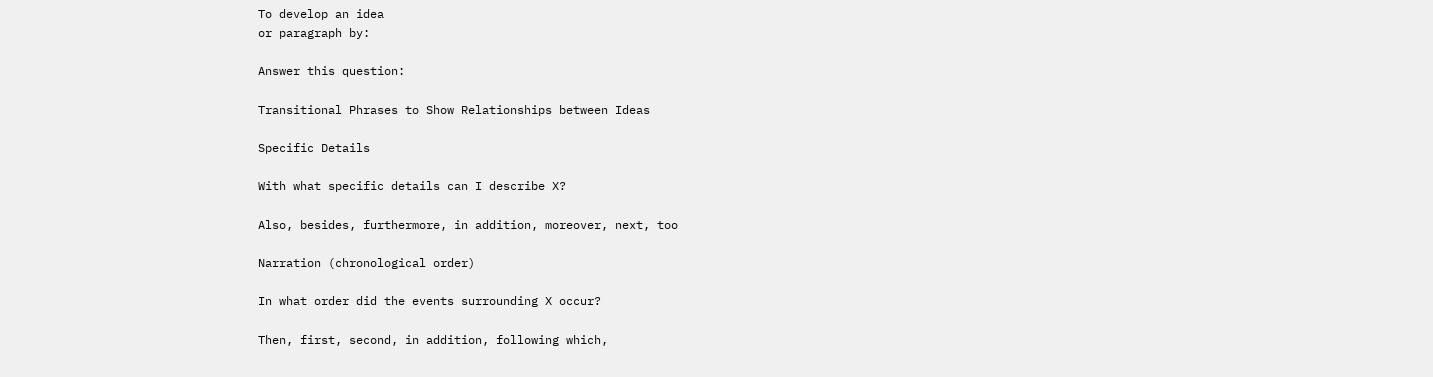To develop an idea
or paragraph by:

Answer this question:

Transitional Phrases to Show Relationships between Ideas

Specific Details

With what specific details can I describe X?

Also, besides, furthermore, in addition, moreover, next, too

Narration (chronological order)

In what order did the events surrounding X occur?

Then, first, second, in addition, following which,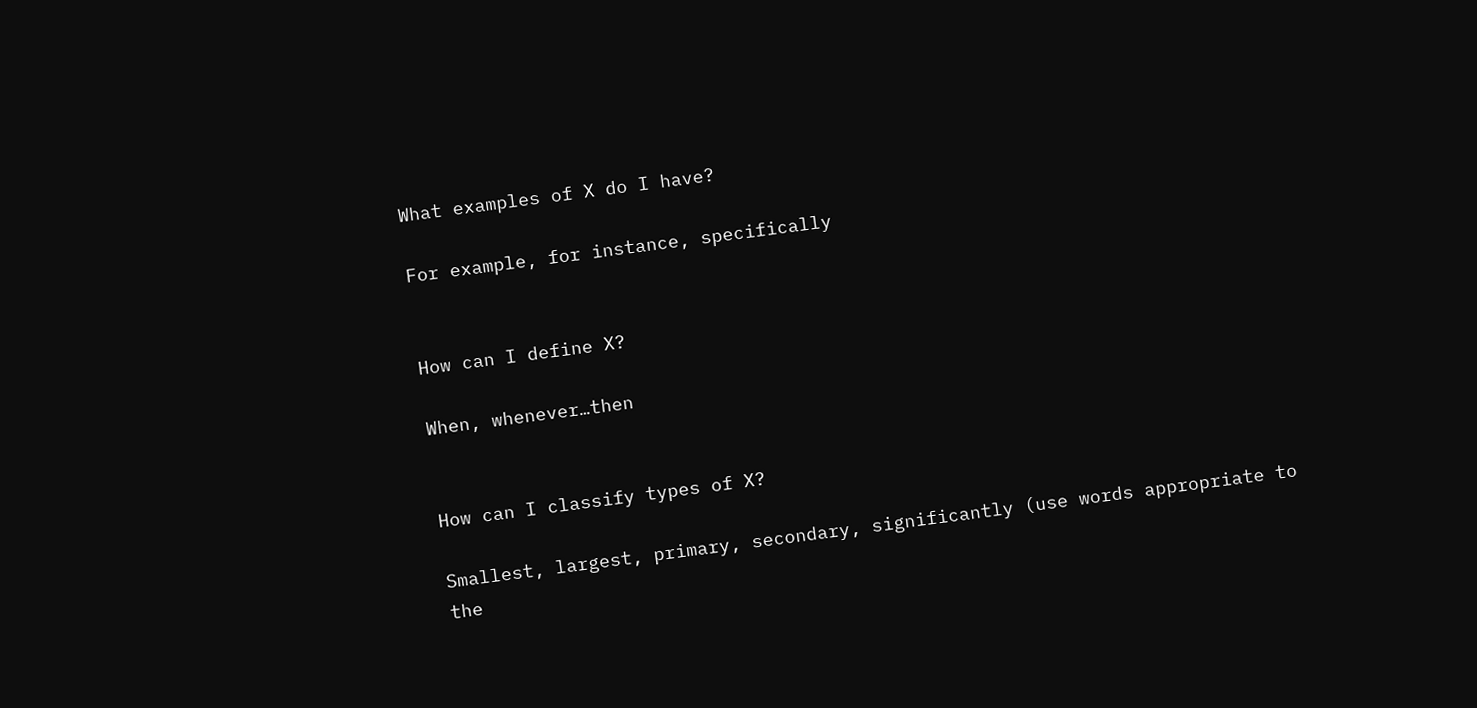What examples of X do I have?

For example, for instance, specifically


How can I define X?

When, whenever…then


How can I classify types of X?

Smallest, largest, primary, secondary, significantly (use words appropriate to the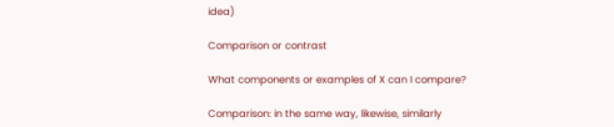idea)

Comparison or contrast

What components or examples of X can I compare?

Comparison: in the same way, likewise, similarly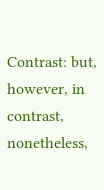Contrast: but, however, in contrast, nonetheless,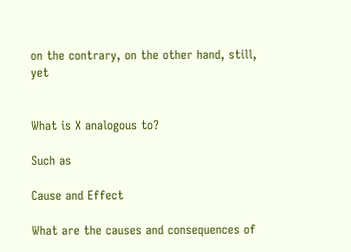on the contrary, on the other hand, still, yet


What is X analogous to?

Such as

Cause and Effect

What are the causes and consequences of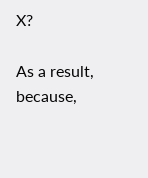X?

As a result, because,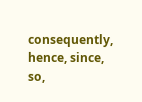consequently, hence, since, so,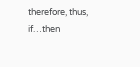therefore, thus, if…then